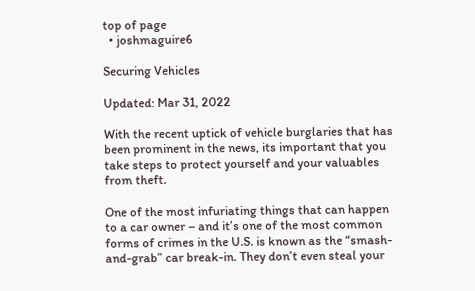top of page
  • joshmaguire6

Securing Vehicles

Updated: Mar 31, 2022

With the recent uptick of vehicle burglaries that has been prominent in the news, its important that you take steps to protect yourself and your valuables from theft.

One of the most infuriating things that can happen to a car owner – and it’s one of the most common forms of crimes in the U.S. is known as the “smash-and-grab” car break-in. They don’t even steal your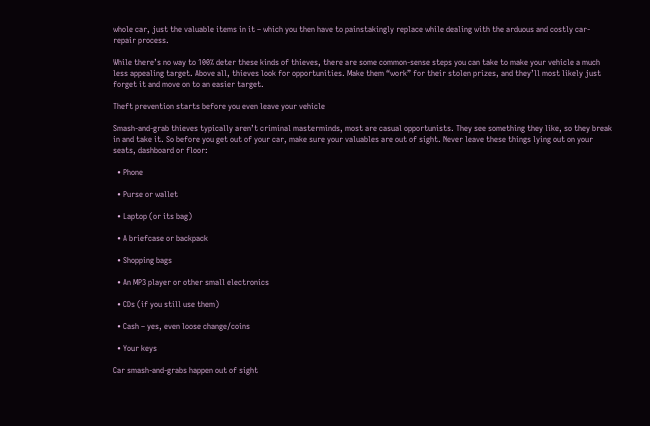whole car, just the valuable items in it – which you then have to painstakingly replace while dealing with the arduous and costly car-repair process.

While there’s no way to 100% deter these kinds of thieves, there are some common-sense steps you can take to make your vehicle a much less appealing target. Above all, thieves look for opportunities. Make them “work” for their stolen prizes, and they’ll most likely just forget it and move on to an easier target.

Theft prevention starts before you even leave your vehicle

Smash-and-grab thieves typically aren’t criminal masterminds, most are casual opportunists. They see something they like, so they break in and take it. So before you get out of your car, make sure your valuables are out of sight. Never leave these things lying out on your seats, dashboard or floor:

  • Phone

  • Purse or wallet

  • Laptop (or its bag)

  • A briefcase or backpack

  • Shopping bags

  • An MP3 player or other small electronics

  • CDs (if you still use them)

  • Cash – yes, even loose change/coins

  • Your keys

Car smash-and-grabs happen out of sight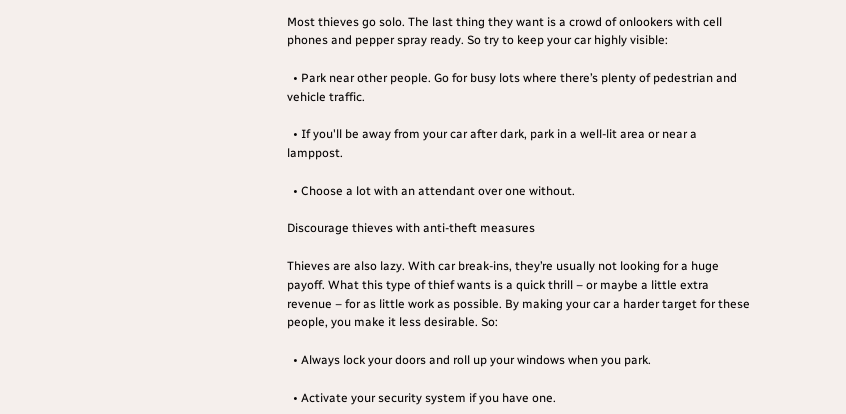Most thieves go solo. The last thing they want is a crowd of onlookers with cell phones and pepper spray ready. So try to keep your car highly visible:

  • Park near other people. Go for busy lots where there’s plenty of pedestrian and vehicle traffic.

  • If you'll be away from your car after dark, park in a well-lit area or near a lamppost.

  • Choose a lot with an attendant over one without.

Discourage thieves with anti-theft measures

Thieves are also lazy. With car break-ins, they’re usually not looking for a huge payoff. What this type of thief wants is a quick thrill – or maybe a little extra revenue – for as little work as possible. By making your car a harder target for these people, you make it less desirable. So:

  • Always lock your doors and roll up your windows when you park.

  • Activate your security system if you have one.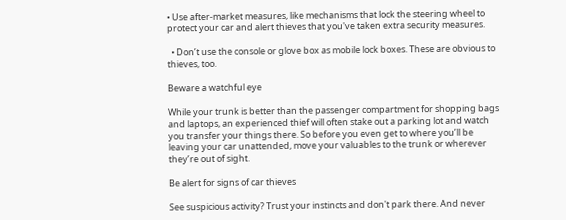• Use after-market measures, like mechanisms that lock the steering wheel to protect your car and alert thieves that you've taken extra security measures.

  • Don’t use the console or glove box as mobile lock boxes. These are obvious to thieves, too.

Beware a watchful eye

While your trunk is better than the passenger compartment for shopping bags and laptops, an experienced thief will often stake out a parking lot and watch you transfer your things there. So before you even get to where you’ll be leaving your car unattended, move your valuables to the trunk or wherever they’re out of sight.

Be alert for signs of car thieves

See suspicious activity? Trust your instincts and don't park there. And never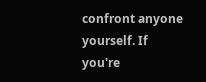confront anyone yourself. If you're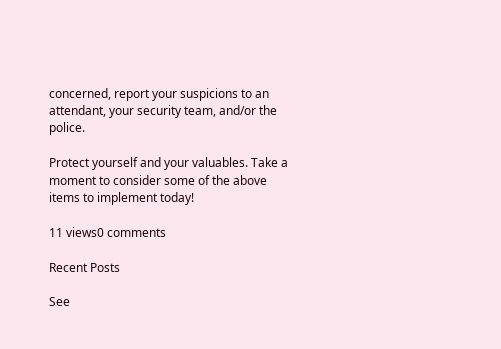concerned, report your suspicions to an attendant, your security team, and/or the police.

Protect yourself and your valuables. Take a moment to consider some of the above items to implement today!

11 views0 comments

Recent Posts

See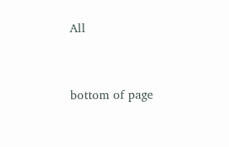All


bottom of page